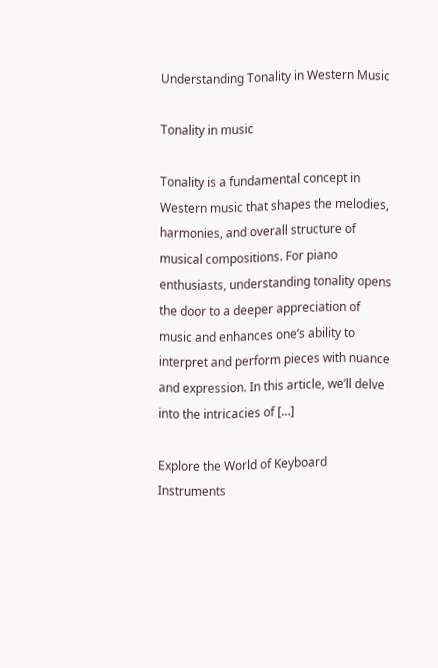Understanding Tonality in Western Music

Tonality in music

Tonality is a fundamental concept in Western music that shapes the melodies, harmonies, and overall structure of musical compositions. For piano enthusiasts, understanding tonality opens the door to a deeper appreciation of music and enhances one’s ability to interpret and perform pieces with nuance and expression. In this article, we’ll delve into the intricacies of […]

Explore the World of Keyboard Instruments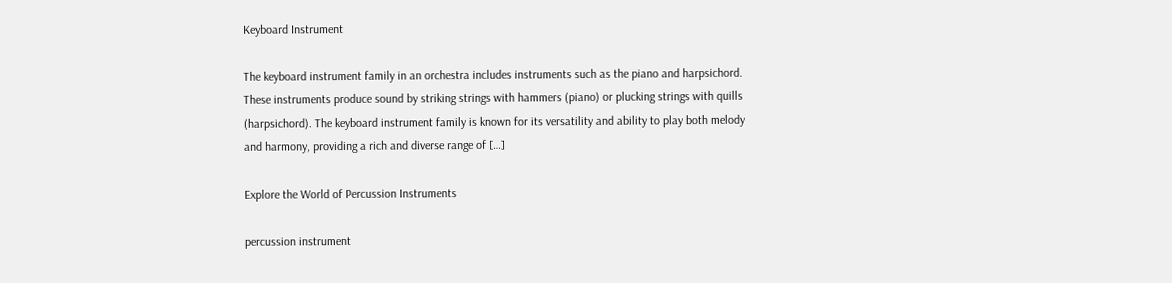Keyboard Instrument

The keyboard instrument family in an orchestra includes instruments such as the piano and harpsichord. These instruments produce sound by striking strings with hammers (piano) or plucking strings with quills (harpsichord). The keyboard instrument family is known for its versatility and ability to play both melody and harmony, providing a rich and diverse range of […]

Explore the World of Percussion Instruments

percussion instrument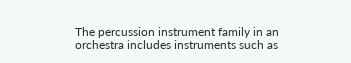The percussion instrument family in an orchestra includes instruments such as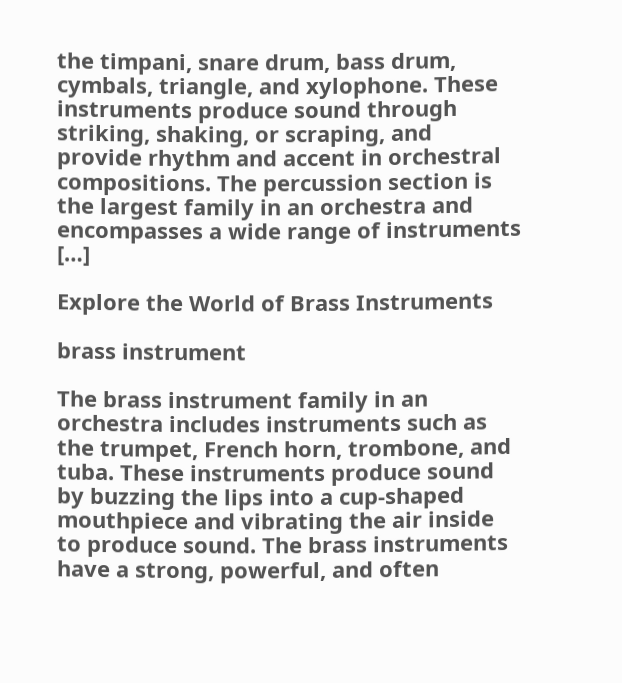the timpani, snare drum, bass drum, cymbals, triangle, and xylophone. These instruments produce sound through striking, shaking, or scraping, and provide rhythm and accent in orchestral compositions. The percussion section is the largest family in an orchestra and encompasses a wide range of instruments […]

Explore the World of Brass Instruments

brass instrument

The brass instrument family in an orchestra includes instruments such as the trumpet, French horn, trombone, and tuba. These instruments produce sound by buzzing the lips into a cup-shaped mouthpiece and vibrating the air inside to produce sound. The brass instruments have a strong, powerful, and often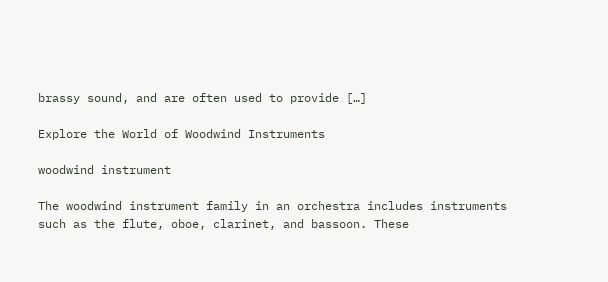brassy sound, and are often used to provide […]

Explore the World of Woodwind Instruments

woodwind instrument

The woodwind instrument family in an orchestra includes instruments such as the flute, oboe, clarinet, and bassoon. These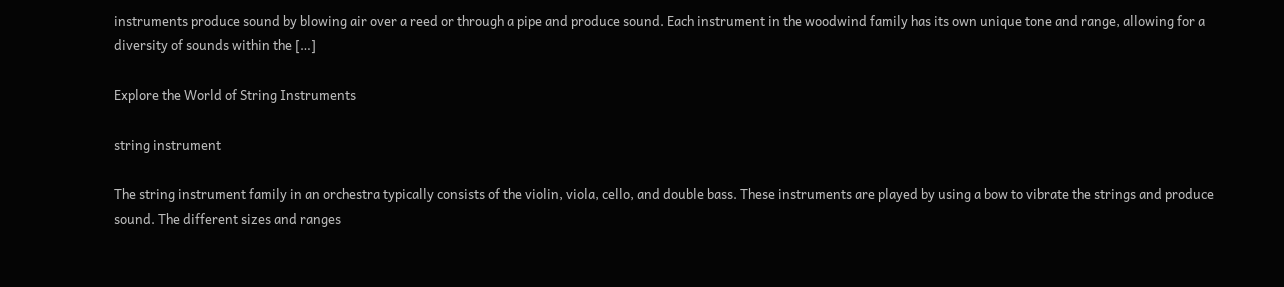instruments produce sound by blowing air over a reed or through a pipe and produce sound. Each instrument in the woodwind family has its own unique tone and range, allowing for a diversity of sounds within the […]

Explore the World of String Instruments

string instrument

The string instrument family in an orchestra typically consists of the violin, viola, cello, and double bass. These instruments are played by using a bow to vibrate the strings and produce sound. The different sizes and ranges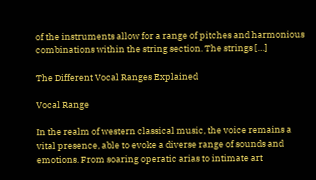of the instruments allow for a range of pitches and harmonious combinations within the string section. The strings […]

The Different Vocal Ranges Explained

Vocal Range

In the realm of western classical music, the voice remains a vital presence, able to evoke a diverse range of sounds and emotions. From soaring operatic arias to intimate art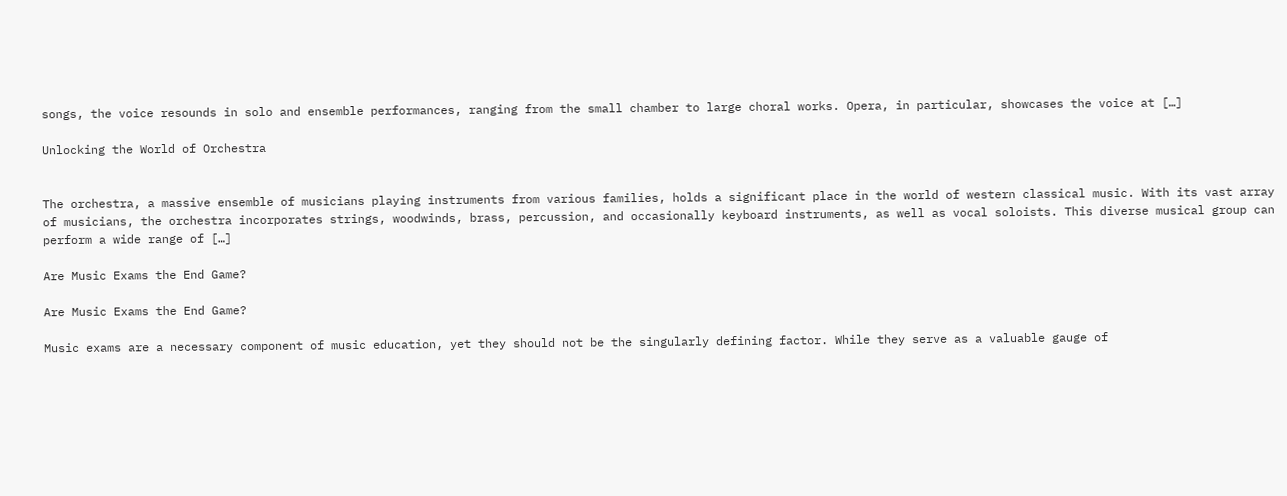songs, the voice resounds in solo and ensemble performances, ranging from the small chamber to large choral works. Opera, in particular, showcases the voice at […]

Unlocking the World of Orchestra


The orchestra, a massive ensemble of musicians playing instruments from various families, holds a significant place in the world of western classical music. With its vast array of musicians, the orchestra incorporates strings, woodwinds, brass, percussion, and occasionally keyboard instruments, as well as vocal soloists. This diverse musical group can perform a wide range of […]

Are Music Exams the End Game?

Are Music Exams the End Game?

Music exams are a necessary component of music education, yet they should not be the singularly defining factor. While they serve as a valuable gauge of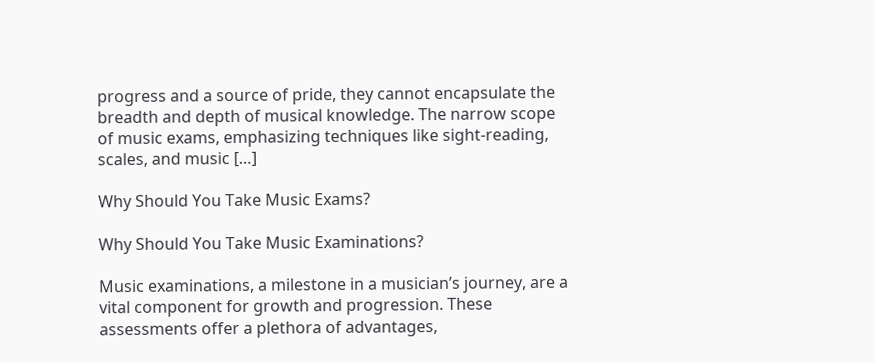progress and a source of pride, they cannot encapsulate the breadth and depth of musical knowledge. The narrow scope of music exams, emphasizing techniques like sight-reading, scales, and music […]

Why Should You Take Music Exams?

Why Should You Take Music Examinations?

Music examinations, a milestone in a musician’s journey, are a vital component for growth and progression. These assessments offer a plethora of advantages,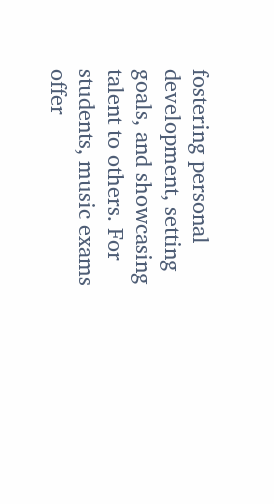fostering personal development, setting goals, and showcasing talent to others. For students, music exams offer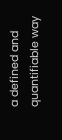a defined and quantifiable way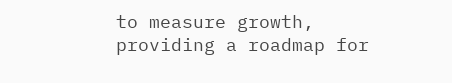to measure growth, providing a roadmap for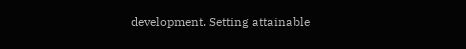development. Setting attainable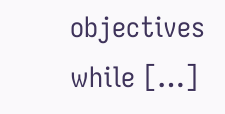objectives while […]